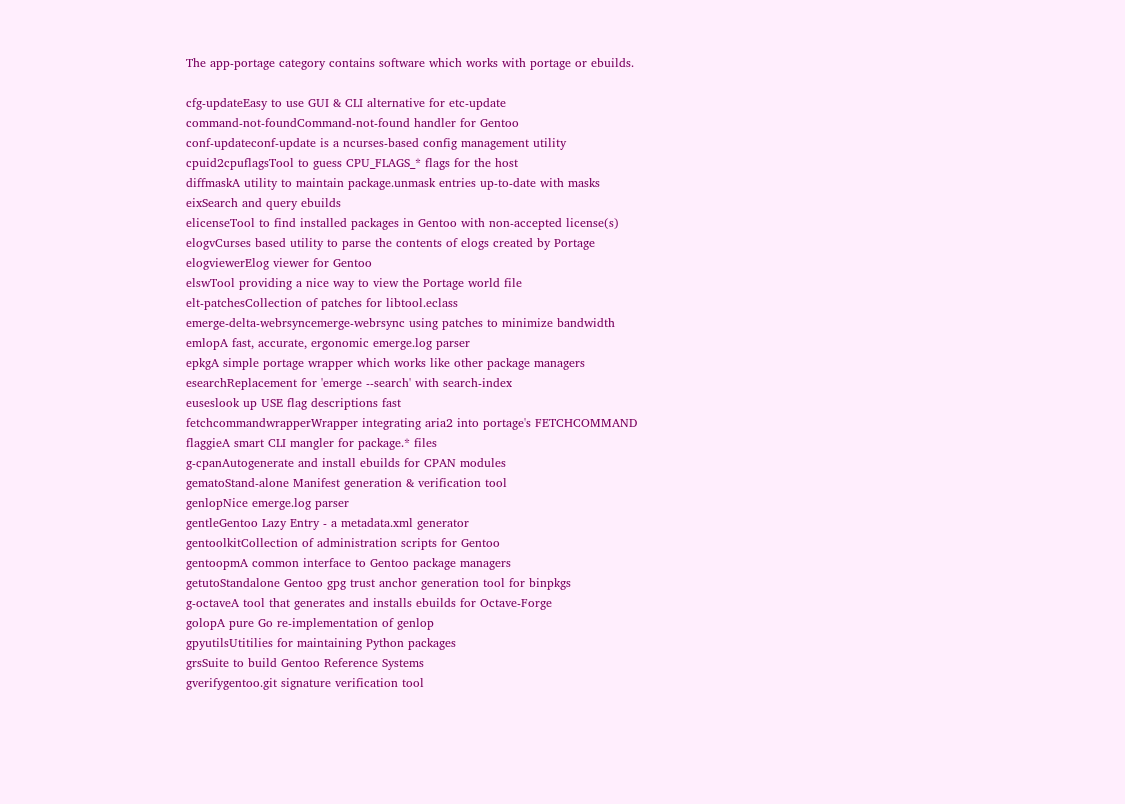The app-portage category contains software which works with portage or ebuilds.

cfg-updateEasy to use GUI & CLI alternative for etc-update
command-not-foundCommand-not-found handler for Gentoo
conf-updateconf-update is a ncurses-based config management utility
cpuid2cpuflagsTool to guess CPU_FLAGS_* flags for the host
diffmaskA utility to maintain package.unmask entries up-to-date with masks
eixSearch and query ebuilds
elicenseTool to find installed packages in Gentoo with non-accepted license(s)
elogvCurses based utility to parse the contents of elogs created by Portage
elogviewerElog viewer for Gentoo
elswTool providing a nice way to view the Portage world file
elt-patchesCollection of patches for libtool.eclass
emerge-delta-webrsyncemerge-webrsync using patches to minimize bandwidth
emlopA fast, accurate, ergonomic emerge.log parser
epkgA simple portage wrapper which works like other package managers
esearchReplacement for 'emerge --search' with search-index
euseslook up USE flag descriptions fast
fetchcommandwrapperWrapper integrating aria2 into portage's FETCHCOMMAND
flaggieA smart CLI mangler for package.* files
g-cpanAutogenerate and install ebuilds for CPAN modules
gematoStand-alone Manifest generation & verification tool
genlopNice emerge.log parser
gentleGentoo Lazy Entry - a metadata.xml generator
gentoolkitCollection of administration scripts for Gentoo
gentoopmA common interface to Gentoo package managers
getutoStandalone Gentoo gpg trust anchor generation tool for binpkgs
g-octaveA tool that generates and installs ebuilds for Octave-Forge
golopA pure Go re-implementation of genlop
gpyutilsUtitilies for maintaining Python packages
grsSuite to build Gentoo Reference Systems
gverifygentoo.git signature verification tool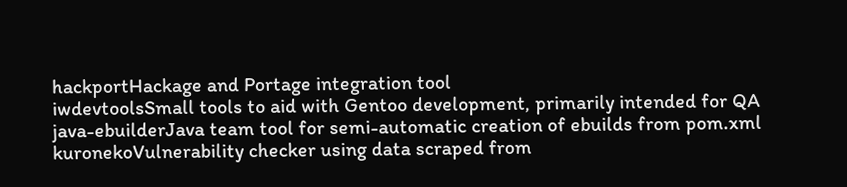hackportHackage and Portage integration tool
iwdevtoolsSmall tools to aid with Gentoo development, primarily intended for QA
java-ebuilderJava team tool for semi-automatic creation of ebuilds from pom.xml
kuronekoVulnerability checker using data scraped from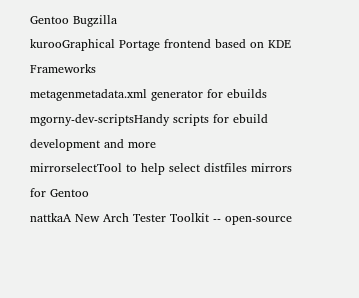Gentoo Bugzilla
kurooGraphical Portage frontend based on KDE Frameworks
metagenmetadata.xml generator for ebuilds
mgorny-dev-scriptsHandy scripts for ebuild development and more
mirrorselectTool to help select distfiles mirrors for Gentoo
nattkaA New Arch Tester Toolkit -- open-source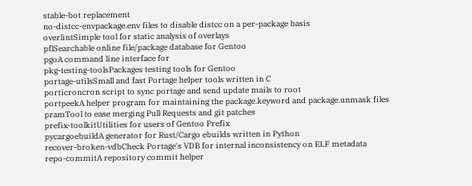stable-bot replacement
no-distcc-envpackage.env files to disable distcc on a per-package basis
overlintSimple tool for static analysis of overlays
pflSearchable online file/package database for Gentoo
pgoA command line interface for
pkg-testing-toolsPackages testing tools for Gentoo
portage-utilsSmall and fast Portage helper tools written in C
porticroncron script to sync portage and send update mails to root
portpeekA helper program for maintaining the package.keyword and package.unmask files
pramTool to ease merging Pull Requests and git patches
prefix-toolkitUtilities for users of Gentoo Prefix
pycargoebuildA generator for Rust/Cargo ebuilds written in Python
recover-broken-vdbCheck Portage's VDB for internal inconsistency on ELF metadata
repo-commitA repository commit helper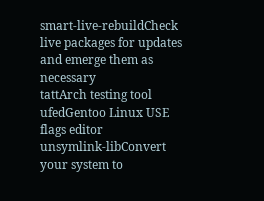smart-live-rebuildCheck live packages for updates and emerge them as necessary
tattArch testing tool
ufedGentoo Linux USE flags editor
unsymlink-libConvert your system to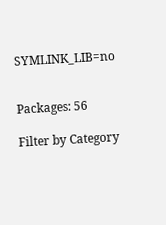SYMLINK_LIB=no


Packages: 56

Filter by Category